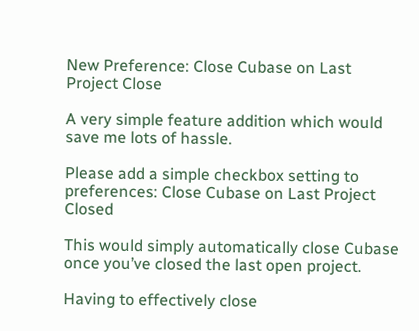New Preference: Close Cubase on Last Project Close

A very simple feature addition which would save me lots of hassle.

Please add a simple checkbox setting to preferences: Close Cubase on Last Project Closed

This would simply automatically close Cubase once you’ve closed the last open project.

Having to effectively close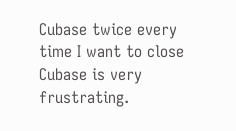Cubase twice every time I want to close Cubase is very frustrating.